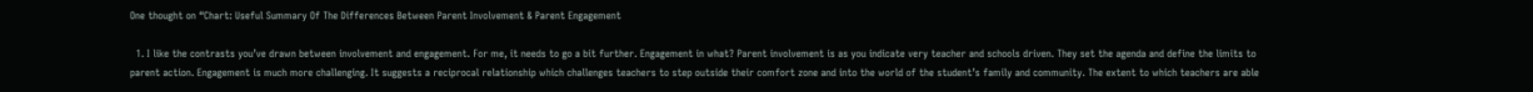One thought on “Chart: Useful Summary Of The Differences Between Parent Involvement & Parent Engagement

  1. I like the contrasts you’ve drawn between involvement and engagement. For me, it needs to go a bit further. Engagement in what? Parent involvement is as you indicate very teacher and schools driven. They set the agenda and define the limits to parent action. Engagement is much more challenging. It suggests a reciprocal relationship which challenges teachers to step outside their comfort zone and into the world of the student’s family and community. The extent to which teachers are able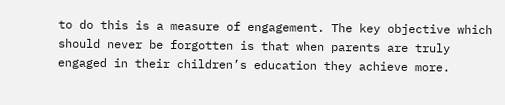to do this is a measure of engagement. The key objective which should never be forgotten is that when parents are truly engaged in their children’s education they achieve more.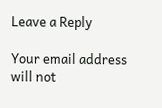Leave a Reply

Your email address will not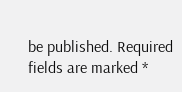be published. Required fields are marked *